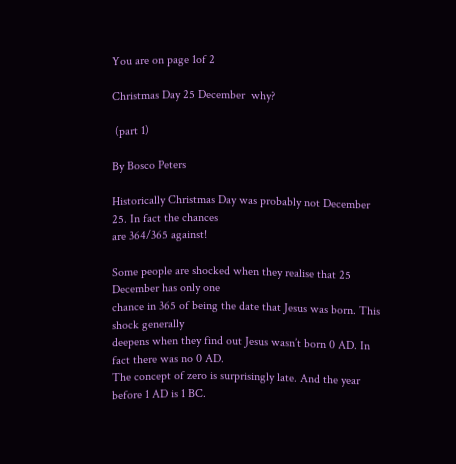You are on page 1of 2

Christmas Day 25 December  why?

 (part 1)

By Bosco Peters

Historically Christmas Day was probably not December 25. In fact the chances
are 364/365 against!

Some people are shocked when they realise that 25 December has only one
chance in 365 of being the date that Jesus was born. This shock generally
deepens when they find out Jesus wasn’t born 0 AD. In fact there was no 0 AD.
The concept of zero is surprisingly late. And the year before 1 AD is 1 BC.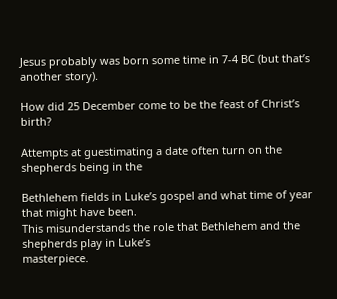Jesus probably was born some time in 7-4 BC (but that’s another story).

How did 25 December come to be the feast of Christ’s birth?

Attempts at guestimating a date often turn on the shepherds being in the

Bethlehem fields in Luke’s gospel and what time of year that might have been.
This misunderstands the role that Bethlehem and the shepherds play in Luke’s
masterpiece.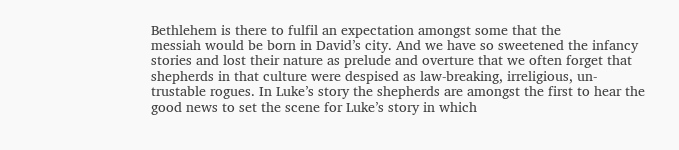Bethlehem is there to fulfil an expectation amongst some that the
messiah would be born in David’s city. And we have so sweetened the infancy
stories and lost their nature as prelude and overture that we often forget that
shepherds in that culture were despised as law-breaking, irreligious, un-
trustable rogues. In Luke’s story the shepherds are amongst the first to hear the
good news to set the scene for Luke’s story in which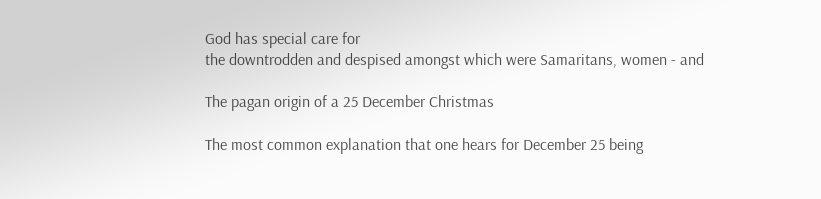God has special care for
the downtrodden and despised amongst which were Samaritans, women - and

The pagan origin of a 25 December Christmas

The most common explanation that one hears for December 25 being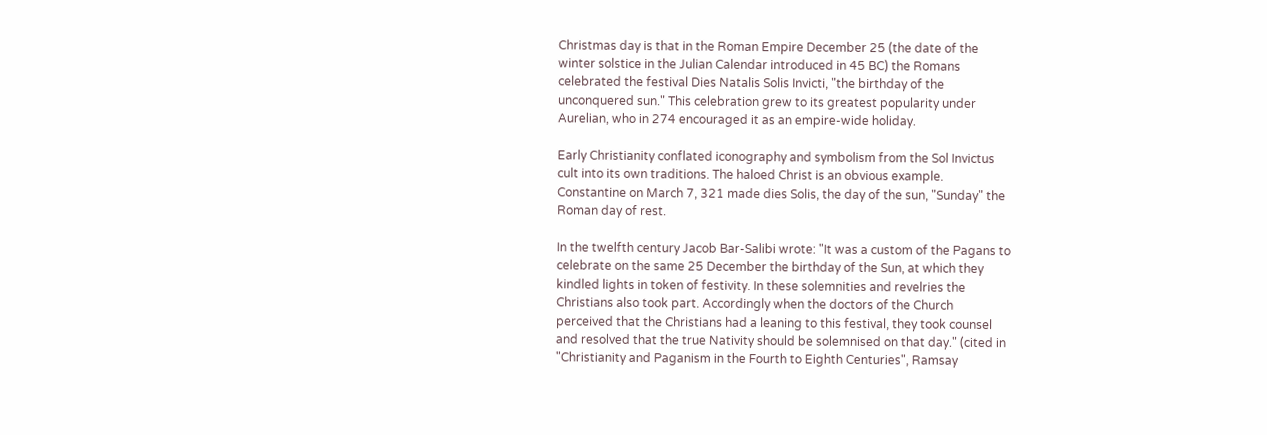Christmas day is that in the Roman Empire December 25 (the date of the
winter solstice in the Julian Calendar introduced in 45 BC) the Romans
celebrated the festival Dies Natalis Solis Invicti, "the birthday of the
unconquered sun." This celebration grew to its greatest popularity under
Aurelian, who in 274 encouraged it as an empire-wide holiday.

Early Christianity conflated iconography and symbolism from the Sol Invictus
cult into its own traditions. The haloed Christ is an obvious example.
Constantine on March 7, 321 made dies Solis, the day of the sun, "Sunday" the
Roman day of rest.

In the twelfth century Jacob Bar-Salibi wrote: "It was a custom of the Pagans to
celebrate on the same 25 December the birthday of the Sun, at which they
kindled lights in token of festivity. In these solemnities and revelries the
Christians also took part. Accordingly when the doctors of the Church
perceived that the Christians had a leaning to this festival, they took counsel
and resolved that the true Nativity should be solemnised on that day." (cited in
"Christianity and Paganism in the Fourth to Eighth Centuries", Ramsay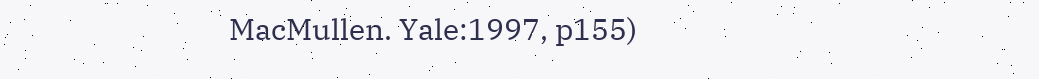MacMullen. Yale:1997, p155)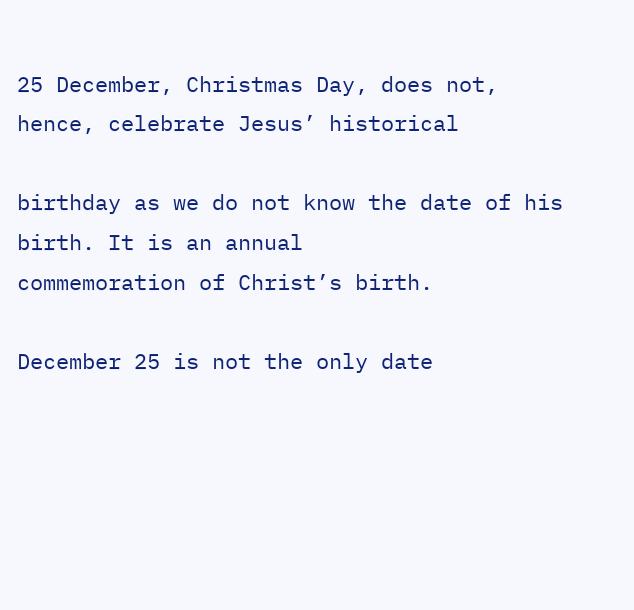25 December, Christmas Day, does not, hence, celebrate Jesus’ historical

birthday as we do not know the date of his birth. It is an annual
commemoration of Christ’s birth.

December 25 is not the only date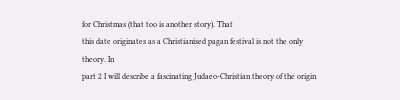for Christmas (that too is another story). That
this date originates as a Christianised pagan festival is not the only theory. In
part 2 I will describe a fascinating Judaeo-Christian theory of the origin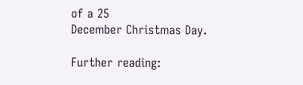of a 25
December Christmas Day.

Further reading: